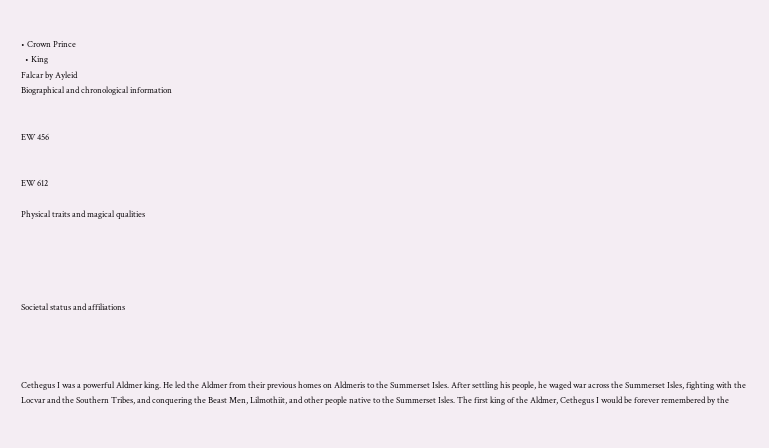• Crown Prince
  • King
Falcar by Ayleid
Biographical and chronological information


EW 456


EW 612

Physical traits and magical qualities





Societal status and affiliations




Cethegus I was a powerful Aldmer king. He led the Aldmer from their previous homes on Aldmeris to the Summerset Isles. After settling his people, he waged war across the Summerset Isles, fighting with the Locvar and the Southern Tribes, and conquering the Beast Men, Lilmothiit, and other people native to the Summerset Isles. The first king of the Aldmer, Cethegus I would be forever remembered by the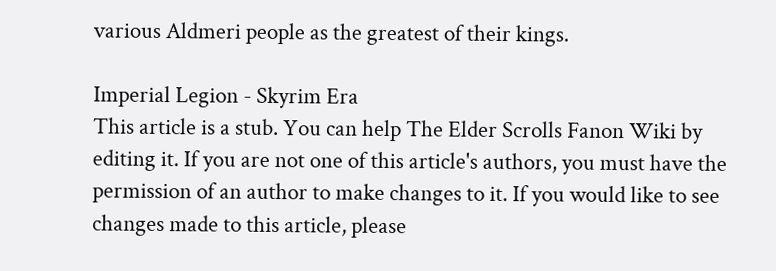various Aldmeri people as the greatest of their kings.

Imperial Legion - Skyrim Era
This article is a stub. You can help The Elder Scrolls Fanon Wiki by editing it. If you are not one of this article's authors, you must have the permission of an author to make changes to it. If you would like to see changes made to this article, please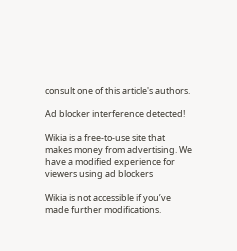consult one of this article's authors.

Ad blocker interference detected!

Wikia is a free-to-use site that makes money from advertising. We have a modified experience for viewers using ad blockers

Wikia is not accessible if you’ve made further modifications.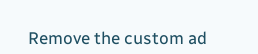Remove the custom ad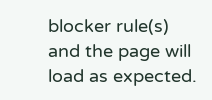blocker rule(s) and the page will load as expected.